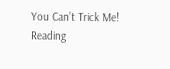You Can’t Trick Me!
Reading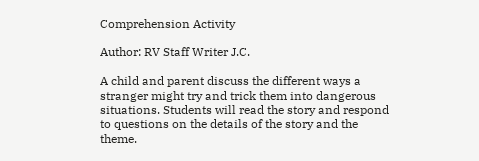Comprehension Activity

Author: RV Staff Writer J.C.

A child and parent discuss the different ways a stranger might try and trick them into dangerous situations. Students will read the story and respond to questions on the details of the story and the theme.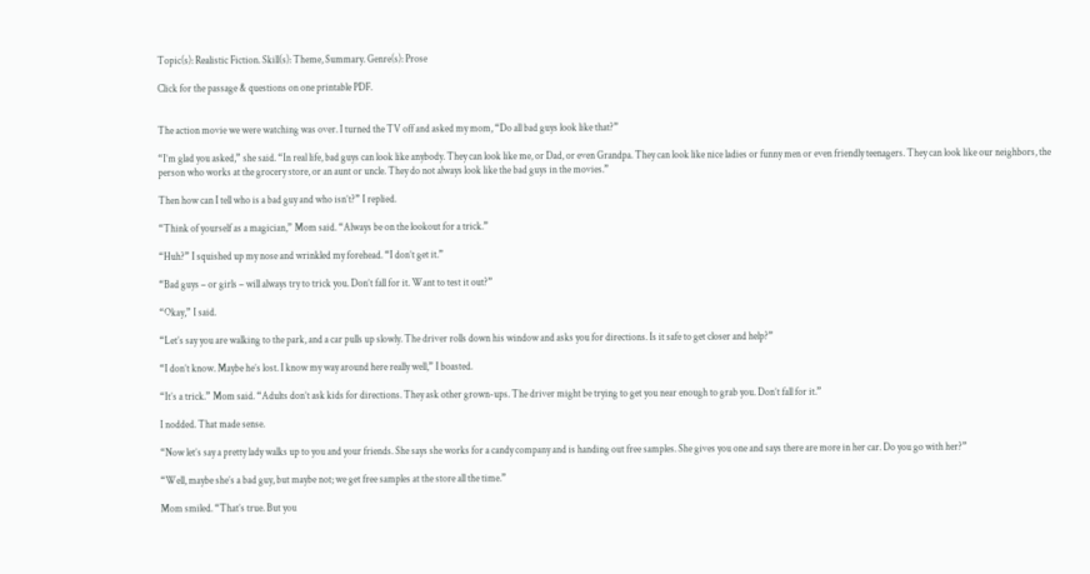Topic(s): Realistic Fiction. Skill(s): Theme, Summary. Genre(s): Prose

Click for the passage & questions on one printable PDF.


The action movie we were watching was over. I turned the TV off and asked my mom, “Do all bad guys look like that?”

“I’m glad you asked,” she said. “In real life, bad guys can look like anybody. They can look like me, or Dad, or even Grandpa. They can look like nice ladies or funny men or even friendly teenagers. They can look like our neighbors, the person who works at the grocery store, or an aunt or uncle. They do not always look like the bad guys in the movies.”

Then how can I tell who is a bad guy and who isn’t?” I replied.

“Think of yourself as a magician,” Mom said. “Always be on the lookout for a trick.”

“Huh?” I squished up my nose and wrinkled my forehead. “I don’t get it.”

“Bad guys – or girls – will always try to trick you. Don’t fall for it. Want to test it out?”

“Okay,” I said.

“Let’s say you are walking to the park, and a car pulls up slowly. The driver rolls down his window and asks you for directions. Is it safe to get closer and help?”

“I don’t know. Maybe he’s lost. I know my way around here really well,” I boasted.

“It’s a trick.” Mom said. “Adults don’t ask kids for directions. They ask other grown-ups. The driver might be trying to get you near enough to grab you. Don’t fall for it.”

I nodded. That made sense.

“Now let’s say a pretty lady walks up to you and your friends. She says she works for a candy company and is handing out free samples. She gives you one and says there are more in her car. Do you go with her?”

“Well, maybe she’s a bad guy, but maybe not; we get free samples at the store all the time.”

Mom smiled. “That’s true. But you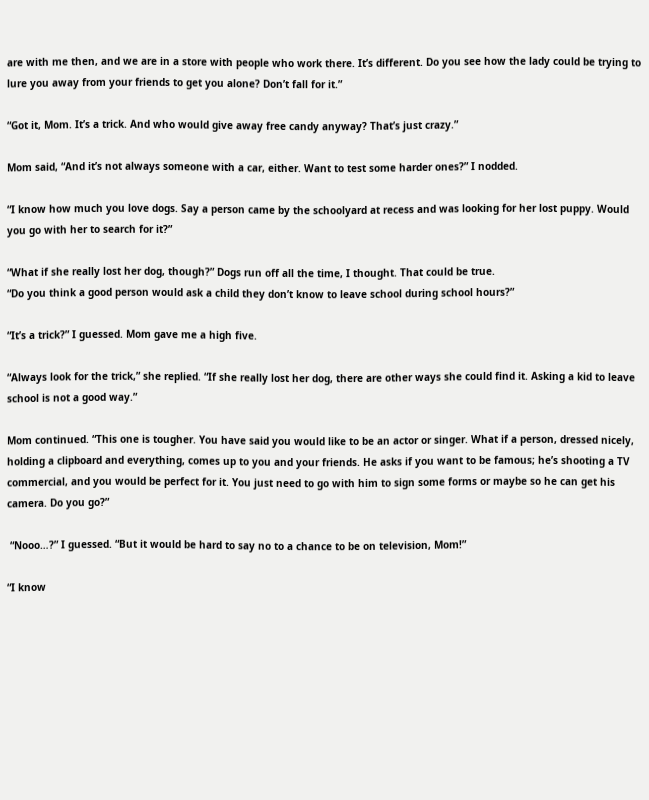are with me then, and we are in a store with people who work there. It’s different. Do you see how the lady could be trying to lure you away from your friends to get you alone? Don’t fall for it.”

“Got it, Mom. It’s a trick. And who would give away free candy anyway? That’s just crazy.”

Mom said, “And it’s not always someone with a car, either. Want to test some harder ones?” I nodded.

“I know how much you love dogs. Say a person came by the schoolyard at recess and was looking for her lost puppy. Would you go with her to search for it?”

“What if she really lost her dog, though?” Dogs run off all the time, I thought. That could be true.
“Do you think a good person would ask a child they don’t know to leave school during school hours?”

“It’s a trick?” I guessed. Mom gave me a high five.

“Always look for the trick,” she replied. “If she really lost her dog, there are other ways she could find it. Asking a kid to leave school is not a good way.”

Mom continued. “This one is tougher. You have said you would like to be an actor or singer. What if a person, dressed nicely, holding a clipboard and everything, comes up to you and your friends. He asks if you want to be famous; he’s shooting a TV commercial, and you would be perfect for it. You just need to go with him to sign some forms or maybe so he can get his camera. Do you go?”

 “Nooo…?” I guessed. “But it would be hard to say no to a chance to be on television, Mom!”

“I know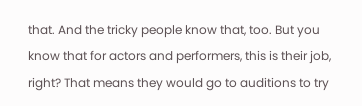that. And the tricky people know that, too. But you know that for actors and performers, this is their job, right? That means they would go to auditions to try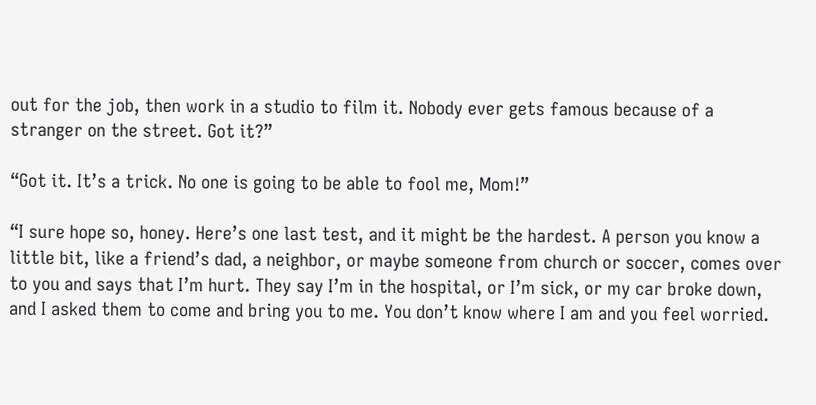out for the job, then work in a studio to film it. Nobody ever gets famous because of a stranger on the street. Got it?”

“Got it. It’s a trick. No one is going to be able to fool me, Mom!”

“I sure hope so, honey. Here’s one last test, and it might be the hardest. A person you know a little bit, like a friend’s dad, a neighbor, or maybe someone from church or soccer, comes over to you and says that I’m hurt. They say I’m in the hospital, or I’m sick, or my car broke down, and I asked them to come and bring you to me. You don’t know where I am and you feel worried.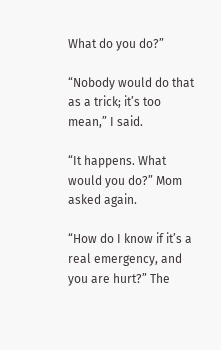What do you do?”

“Nobody would do that as a trick; it’s too mean,” I said.

“It happens. What would you do?” Mom asked again.

“How do I know if it’s a real emergency, and you are hurt?” The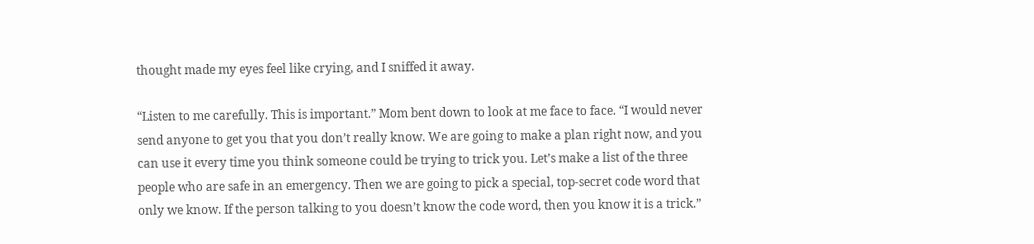thought made my eyes feel like crying, and I sniffed it away.

“Listen to me carefully. This is important.” Mom bent down to look at me face to face. “I would never send anyone to get you that you don’t really know. We are going to make a plan right now, and you can use it every time you think someone could be trying to trick you. Let’s make a list of the three people who are safe in an emergency. Then we are going to pick a special, top-secret code word that only we know. If the person talking to you doesn’t know the code word, then you know it is a trick.”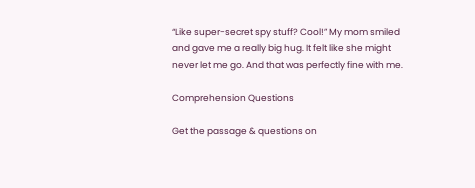“Like super-secret spy stuff? Cool!” My mom smiled and gave me a really big hug. It felt like she might never let me go. And that was perfectly fine with me.

Comprehension Questions

Get the passage & questions on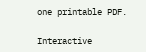one printable PDF.

Interactive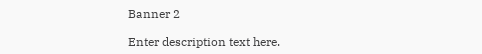Banner 2

Enter description text here.